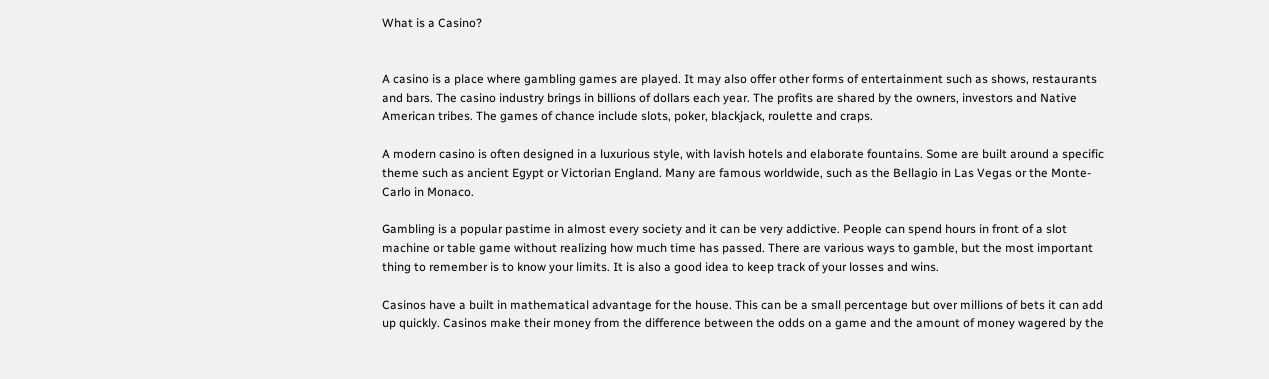What is a Casino?


A casino is a place where gambling games are played. It may also offer other forms of entertainment such as shows, restaurants and bars. The casino industry brings in billions of dollars each year. The profits are shared by the owners, investors and Native American tribes. The games of chance include slots, poker, blackjack, roulette and craps.

A modern casino is often designed in a luxurious style, with lavish hotels and elaborate fountains. Some are built around a specific theme such as ancient Egypt or Victorian England. Many are famous worldwide, such as the Bellagio in Las Vegas or the Monte-Carlo in Monaco.

Gambling is a popular pastime in almost every society and it can be very addictive. People can spend hours in front of a slot machine or table game without realizing how much time has passed. There are various ways to gamble, but the most important thing to remember is to know your limits. It is also a good idea to keep track of your losses and wins.

Casinos have a built in mathematical advantage for the house. This can be a small percentage but over millions of bets it can add up quickly. Casinos make their money from the difference between the odds on a game and the amount of money wagered by the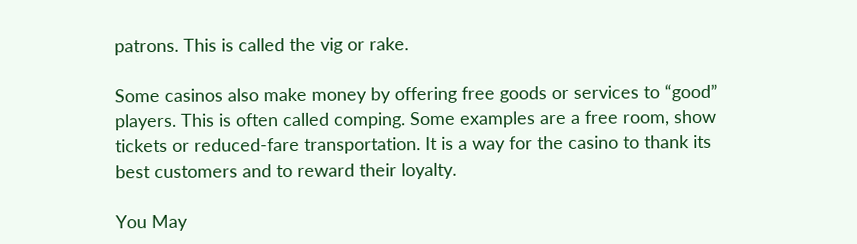patrons. This is called the vig or rake.

Some casinos also make money by offering free goods or services to “good” players. This is often called comping. Some examples are a free room, show tickets or reduced-fare transportation. It is a way for the casino to thank its best customers and to reward their loyalty.

You May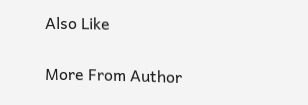Also Like

More From Author